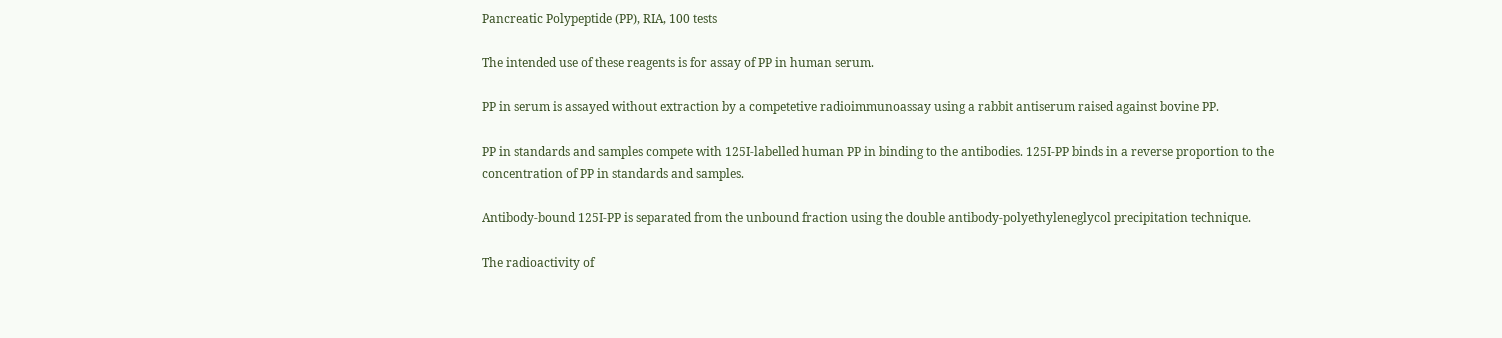Pancreatic Polypeptide (PP), RIA, 100 tests

The intended use of these reagents is for assay of PP in human serum.

PP in serum is assayed without extraction by a competetive radioimmunoassay using a rabbit antiserum raised against bovine PP.

PP in standards and samples compete with 125I-labelled human PP in binding to the antibodies. 125I-PP binds in a reverse proportion to the concentration of PP in standards and samples.

Antibody-bound 125I-PP is separated from the unbound fraction using the double antibody-polyethyleneglycol precipitation technique.

The radioactivity of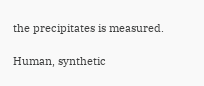the precipitates is measured.

Human, synthetic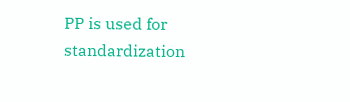PP is used for standardization